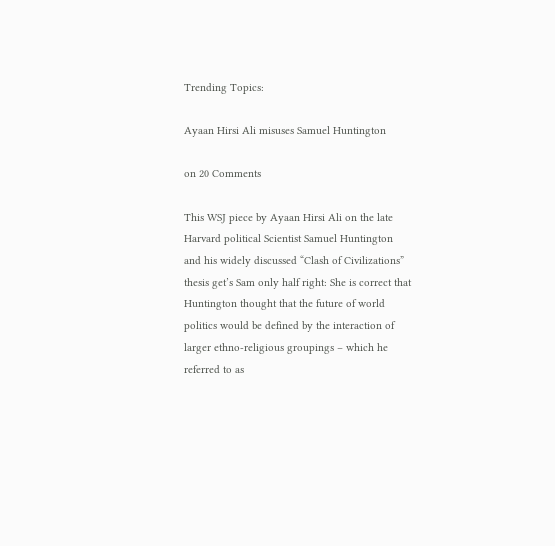Trending Topics:

Ayaan Hirsi Ali misuses Samuel Huntington

on 20 Comments

This WSJ piece by Ayaan Hirsi Ali on the late Harvard political Scientist Samuel Huntington and his widely discussed “Clash of Civilizations” thesis get’s Sam only half right: She is correct that Huntington thought that the future of world politics would be defined by the interaction of larger ethno-religious groupings – which he referred to as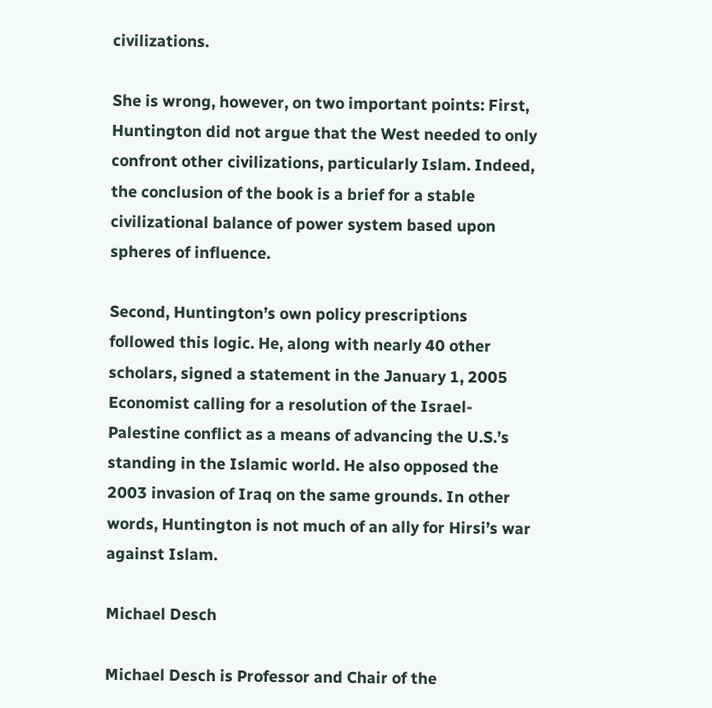civilizations.

She is wrong, however, on two important points: First, Huntington did not argue that the West needed to only confront other civilizations, particularly Islam. Indeed, the conclusion of the book is a brief for a stable civilizational balance of power system based upon spheres of influence.

Second, Huntington’s own policy prescriptions followed this logic. He, along with nearly 40 other scholars, signed a statement in the January 1, 2005 Economist calling for a resolution of the Israel-Palestine conflict as a means of advancing the U.S.’s standing in the Islamic world. He also opposed the 2003 invasion of Iraq on the same grounds. In other words, Huntington is not much of an ally for Hirsi’s war against Islam.

Michael Desch

Michael Desch is Professor and Chair of the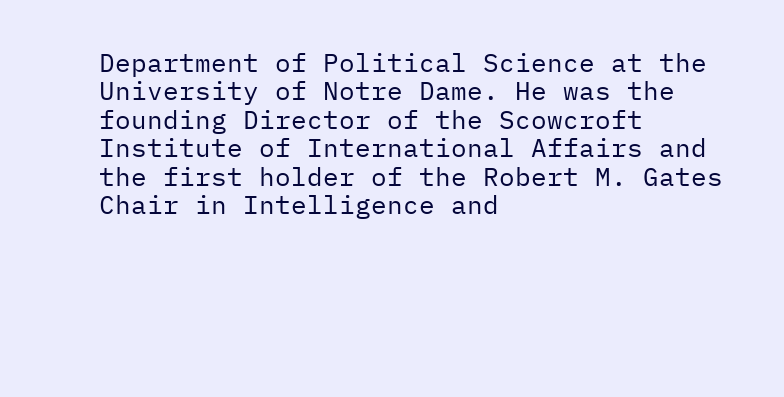Department of Political Science at the University of Notre Dame. He was the founding Director of the Scowcroft Institute of International Affairs and the first holder of the Robert M. Gates Chair in Intelligence and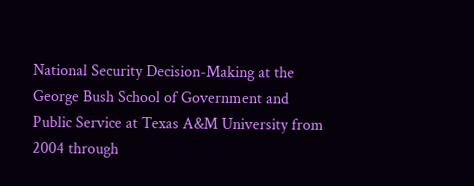National Security Decision-Making at the George Bush School of Government and Public Service at Texas A&M University from 2004 through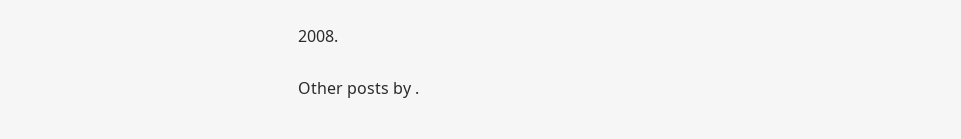2008.

Other posts by .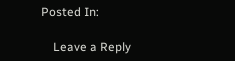Posted In:

    Leave a Reply